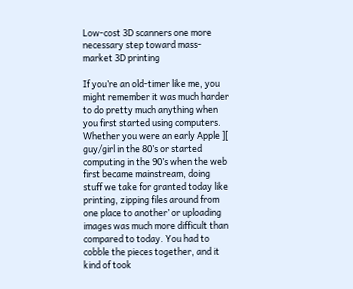Low-cost 3D scanners one more necessary step toward mass-market 3D printing

If you’re an old-timer like me, you might remember it was much harder to do pretty much anything when you first started using computers.
Whether you were an early Apple ][ guy/girl in the 80’s or started computing in the 90’s when the web first became mainstream, doing stuff we take for granted today like printing, zipping files around from one place to another’ or uploading images was much more difficult than compared to today. You had to cobble the pieces together, and it kind of took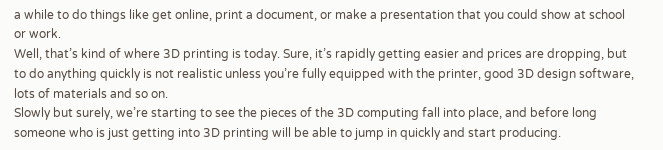a while to do things like get online, print a document, or make a presentation that you could show at school or work.
Well, that’s kind of where 3D printing is today. Sure, it’s rapidly getting easier and prices are dropping, but to do anything quickly is not realistic unless you’re fully equipped with the printer, good 3D design software, lots of materials and so on.
Slowly but surely, we’re starting to see the pieces of the 3D computing fall into place, and before long someone who is just getting into 3D printing will be able to jump in quickly and start producing.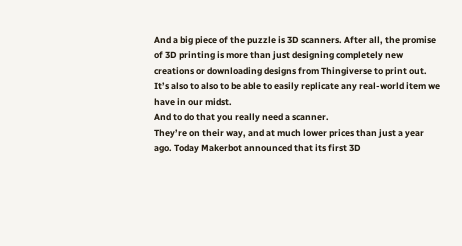And a big piece of the puzzle is 3D scanners. After all, the promise of 3D printing is more than just designing completely new creations or downloading designs from Thingiverse to print out. It’s also to also to be able to easily replicate any real-world item we have in our midst.
And to do that you really need a scanner.
They’re on their way, and at much lower prices than just a year ago. Today Makerbot announced that its first 3D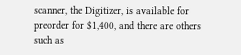scanner, the Digitizer, is available for preorder for $1,400, and there are others such as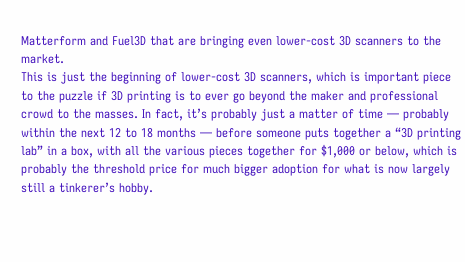Matterform and Fuel3D that are bringing even lower-cost 3D scanners to the market.
This is just the beginning of lower-cost 3D scanners, which is important piece to the puzzle if 3D printing is to ever go beyond the maker and professional crowd to the masses. In fact, it’s probably just a matter of time — probably within the next 12 to 18 months — before someone puts together a “3D printing lab” in a box, with all the various pieces together for $1,000 or below, which is probably the threshold price for much bigger adoption for what is now largely still a tinkerer’s hobby.